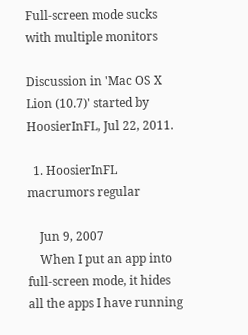Full-screen mode sucks with multiple monitors

Discussion in 'Mac OS X Lion (10.7)' started by HoosierInFL, Jul 22, 2011.

  1. HoosierInFL macrumors regular

    Jun 9, 2007
    When I put an app into full-screen mode, it hides all the apps I have running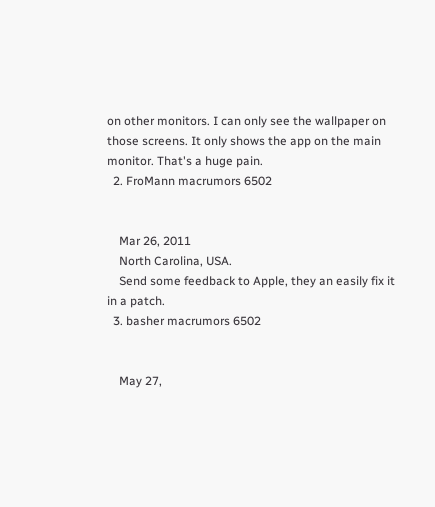on other monitors. I can only see the wallpaper on those screens. It only shows the app on the main monitor. That's a huge pain.
  2. FroMann macrumors 6502


    Mar 26, 2011
    North Carolina, USA.
    Send some feedback to Apple, they an easily fix it in a patch.
  3. basher macrumors 6502


    May 27,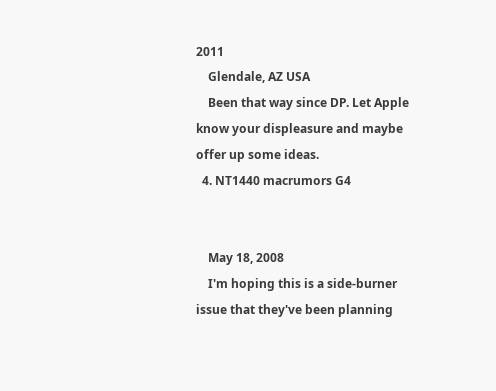2011
    Glendale, AZ USA
    Been that way since DP. Let Apple know your displeasure and maybe offer up some ideas.
  4. NT1440 macrumors G4


    May 18, 2008
    I'm hoping this is a side-burner issue that they've been planning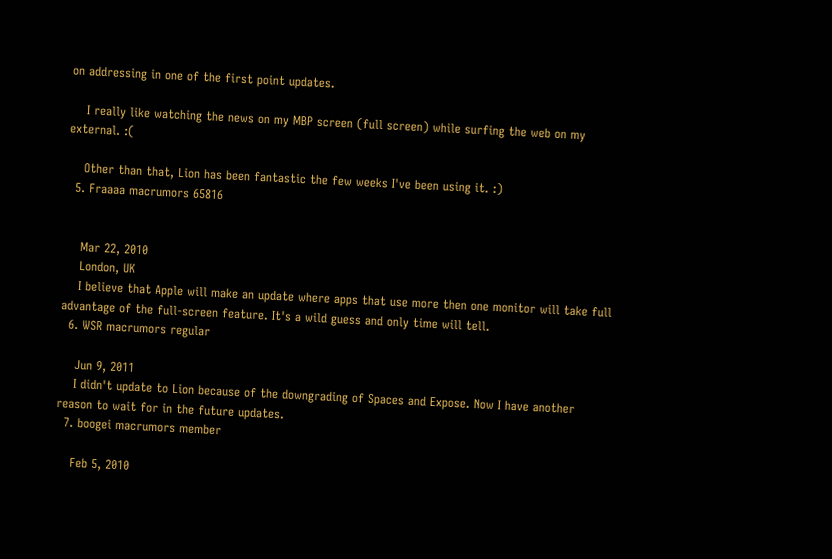on addressing in one of the first point updates.

    I really like watching the news on my MBP screen (full screen) while surfing the web on my external. :(

    Other than that, Lion has been fantastic the few weeks I've been using it. :)
  5. Fraaaa macrumors 65816


    Mar 22, 2010
    London, UK
    I believe that Apple will make an update where apps that use more then one monitor will take full advantage of the full-screen feature. It's a wild guess and only time will tell.
  6. WSR macrumors regular

    Jun 9, 2011
    I didn't update to Lion because of the downgrading of Spaces and Expose. Now I have another reason to wait for in the future updates.
  7. boogei macrumors member

    Feb 5, 2010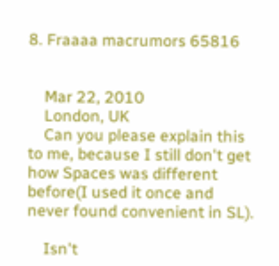8. Fraaaa macrumors 65816


    Mar 22, 2010
    London, UK
    Can you please explain this to me, because I still don't get how Spaces was different before(I used it once and never found convenient in SL).

    Isn't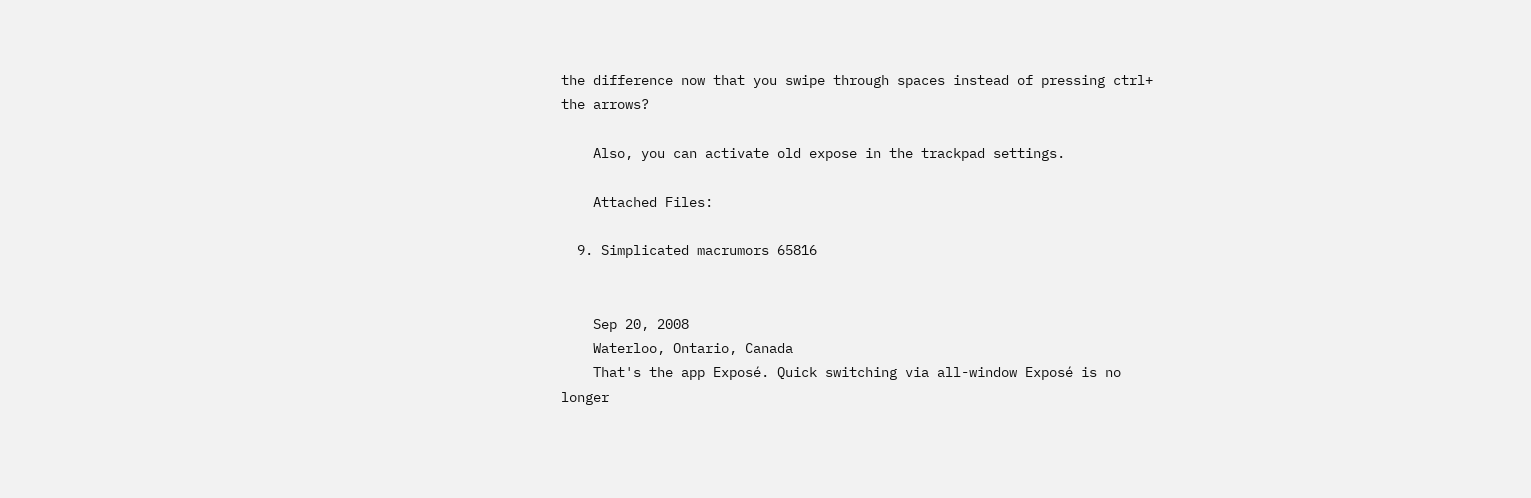the difference now that you swipe through spaces instead of pressing ctrl+ the arrows?

    Also, you can activate old expose in the trackpad settings.

    Attached Files:

  9. Simplicated macrumors 65816


    Sep 20, 2008
    Waterloo, Ontario, Canada
    That's the app Exposé. Quick switching via all-window Exposé is no longer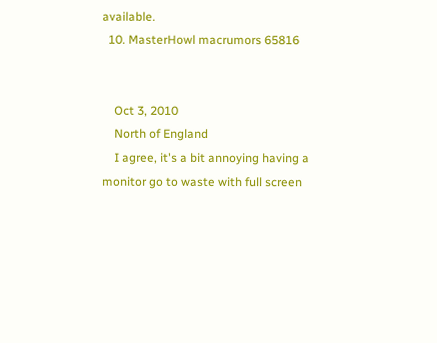available.
  10. MasterHowl macrumors 65816


    Oct 3, 2010
    North of England
    I agree, it's a bit annoying having a monitor go to waste with full screen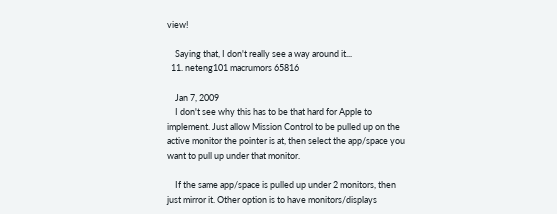view!

    Saying that, I don't really see a way around it...
  11. neteng101 macrumors 65816

    Jan 7, 2009
    I don't see why this has to be that hard for Apple to implement. Just allow Mission Control to be pulled up on the active monitor the pointer is at, then select the app/space you want to pull up under that monitor.

    If the same app/space is pulled up under 2 monitors, then just mirror it. Other option is to have monitors/displays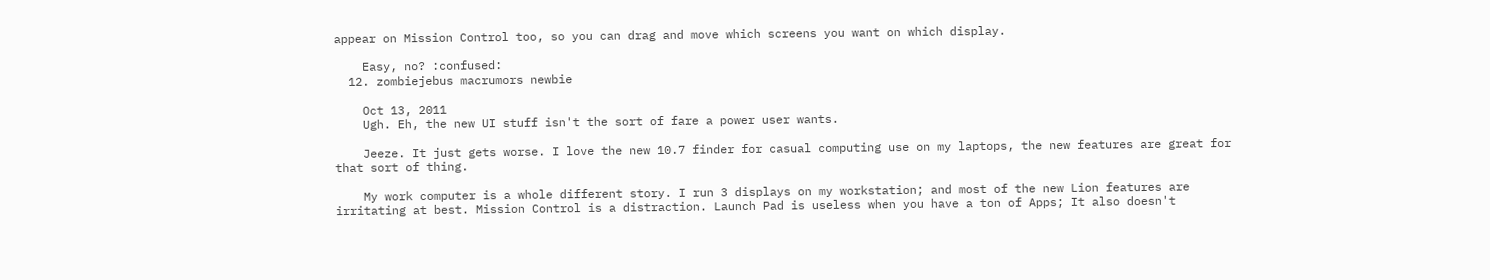appear on Mission Control too, so you can drag and move which screens you want on which display.

    Easy, no? :confused:
  12. zombiejebus macrumors newbie

    Oct 13, 2011
    Ugh. Eh, the new UI stuff isn't the sort of fare a power user wants.

    Jeeze. It just gets worse. I love the new 10.7 finder for casual computing use on my laptops, the new features are great for that sort of thing.

    My work computer is a whole different story. I run 3 displays on my workstation; and most of the new Lion features are irritating at best. Mission Control is a distraction. Launch Pad is useless when you have a ton of Apps; It also doesn't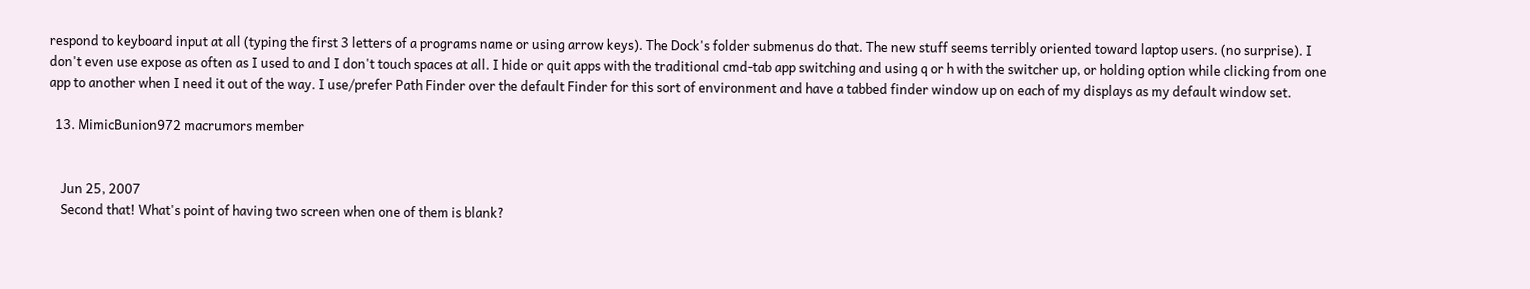respond to keyboard input at all (typing the first 3 letters of a programs name or using arrow keys). The Dock's folder submenus do that. The new stuff seems terribly oriented toward laptop users. (no surprise). I don't even use expose as often as I used to and I don't touch spaces at all. I hide or quit apps with the traditional cmd-tab app switching and using q or h with the switcher up, or holding option while clicking from one app to another when I need it out of the way. I use/prefer Path Finder over the default Finder for this sort of environment and have a tabbed finder window up on each of my displays as my default window set.

  13. MimicBunion972 macrumors member


    Jun 25, 2007
    Second that! What's point of having two screen when one of them is blank?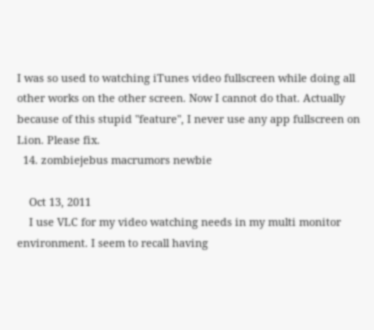I was so used to watching iTunes video fullscreen while doing all other works on the other screen. Now I cannot do that. Actually because of this stupid "feature", I never use any app fullscreen on Lion. Please fix.
  14. zombiejebus macrumors newbie

    Oct 13, 2011
    I use VLC for my video watching needs in my multi monitor environment. I seem to recall having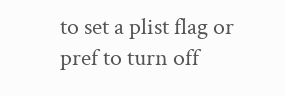to set a plist flag or pref to turn off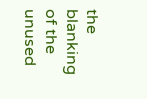the blanking of the unused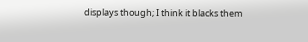displays though; I think it blacks them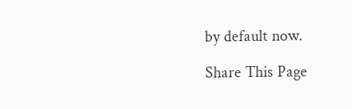by default now.

Share This Page